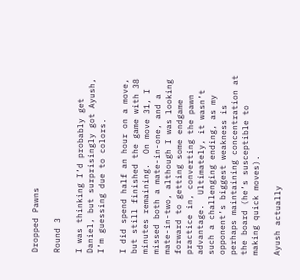Dropped Pawns

Round 3

I was thinking I’d probably get Daniel, but surprisingly got Ayush, I’m guessing due to colors.

I did spend half an hour on a move, but still finished the game with 38 minutes remaining.  On move 31, I missed both a mate-in-one, and a mate-in-two, although I was looking forward to getting some endgame practice in, converting the pawn advantage.  Ultimately, it wasn’t such a challenging ending, as my opponent’s biggest weakness is perhaps maintaining concentration at the board (he’s susceptible to making quick moves).

Ayush actually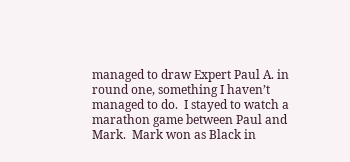managed to draw Expert Paul A. in round one, something I haven’t managed to do.  I stayed to watch a marathon game between Paul and Mark.  Mark won as Black in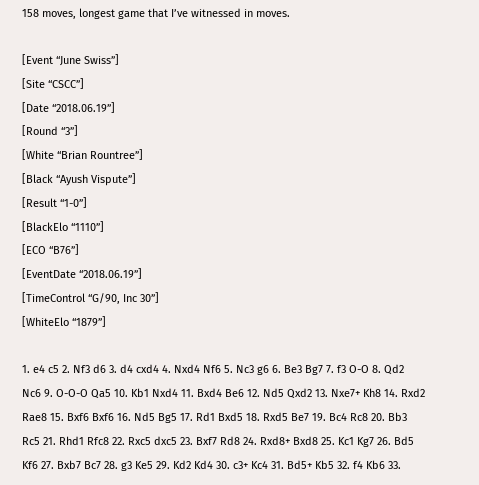158 moves, longest game that I’ve witnessed in moves.

[Event “June Swiss”]
[Site “CSCC”]
[Date “2018.06.19”]
[Round “3”]
[White “Brian Rountree”]
[Black “Ayush Vispute”]
[Result “1-0”]
[BlackElo “1110”]
[ECO “B76”]
[EventDate “2018.06.19”]
[TimeControl “G/90, Inc 30”]
[WhiteElo “1879”]

1. e4 c5 2. Nf3 d6 3. d4 cxd4 4. Nxd4 Nf6 5. Nc3 g6 6. Be3 Bg7 7. f3 O-O 8. Qd2
Nc6 9. O-O-O Qa5 10. Kb1 Nxd4 11. Bxd4 Be6 12. Nd5 Qxd2 13. Nxe7+ Kh8 14. Rxd2
Rae8 15. Bxf6 Bxf6 16. Nd5 Bg5 17. Rd1 Bxd5 18. Rxd5 Be7 19. Bc4 Rc8 20. Bb3
Rc5 21. Rhd1 Rfc8 22. Rxc5 dxc5 23. Bxf7 Rd8 24. Rxd8+ Bxd8 25. Kc1 Kg7 26. Bd5
Kf6 27. Bxb7 Bc7 28. g3 Ke5 29. Kd2 Kd4 30. c3+ Kc4 31. Bd5+ Kb5 32. f4 Kb6 33.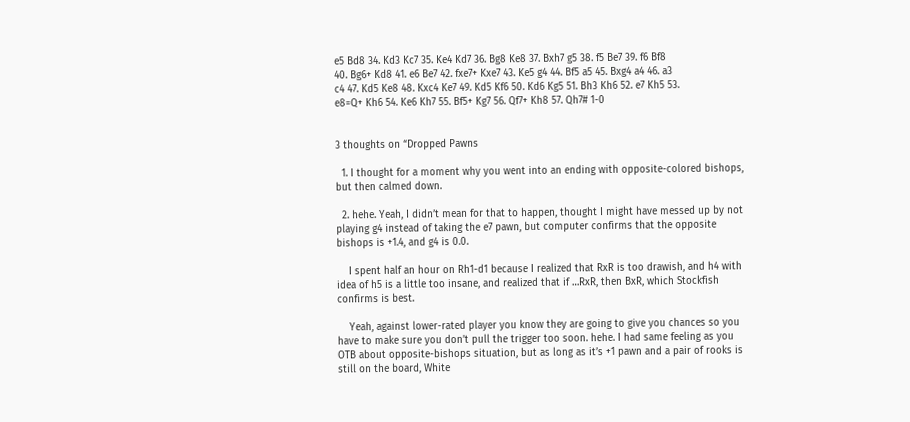e5 Bd8 34. Kd3 Kc7 35. Ke4 Kd7 36. Bg8 Ke8 37. Bxh7 g5 38. f5 Be7 39. f6 Bf8
40. Bg6+ Kd8 41. e6 Be7 42. fxe7+ Kxe7 43. Ke5 g4 44. Bf5 a5 45. Bxg4 a4 46. a3
c4 47. Kd5 Ke8 48. Kxc4 Ke7 49. Kd5 Kf6 50. Kd6 Kg5 51. Bh3 Kh6 52. e7 Kh5 53.
e8=Q+ Kh6 54. Ke6 Kh7 55. Bf5+ Kg7 56. Qf7+ Kh8 57. Qh7# 1-0


3 thoughts on “Dropped Pawns

  1. I thought for a moment why you went into an ending with opposite-colored bishops, but then calmed down.

  2. hehe. Yeah, I didn’t mean for that to happen, thought I might have messed up by not playing g4 instead of taking the e7 pawn, but computer confirms that the opposite bishops is +1.4, and g4 is 0.0.

    I spent half an hour on Rh1-d1 because I realized that RxR is too drawish, and h4 with idea of h5 is a little too insane, and realized that if …RxR, then BxR, which Stockfish confirms is best.

    Yeah, against lower-rated player you know they are going to give you chances so you have to make sure you don’t pull the trigger too soon. hehe. I had same feeling as you OTB about opposite-bishops situation, but as long as it’s +1 pawn and a pair of rooks is still on the board, White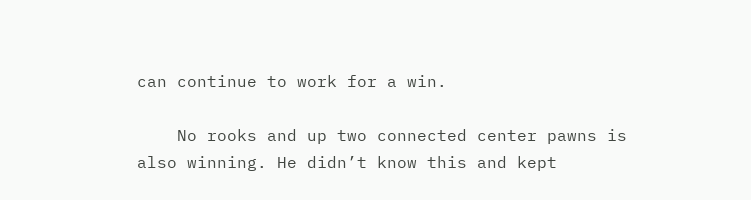can continue to work for a win.

    No rooks and up two connected center pawns is also winning. He didn’t know this and kept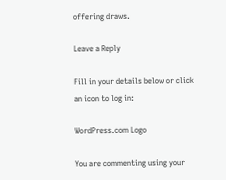offering draws.

Leave a Reply

Fill in your details below or click an icon to log in:

WordPress.com Logo

You are commenting using your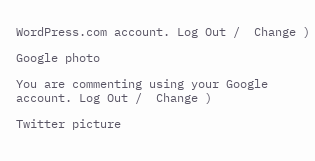WordPress.com account. Log Out /  Change )

Google photo

You are commenting using your Google account. Log Out /  Change )

Twitter picture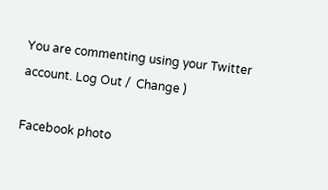You are commenting using your Twitter account. Log Out /  Change )

Facebook photo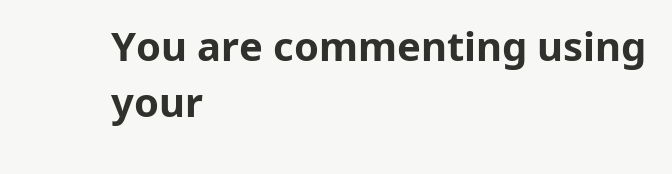You are commenting using your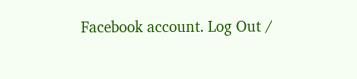Facebook account. Log Out /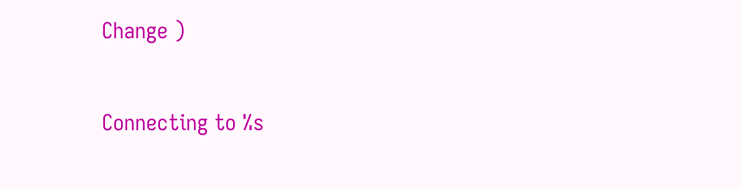Change )

Connecting to %s